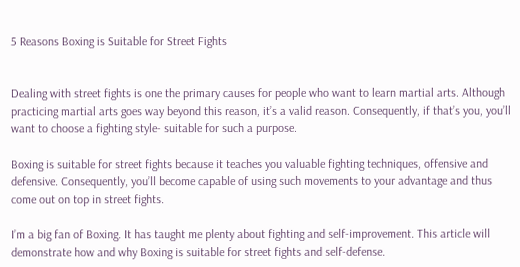5 Reasons Boxing is Suitable for Street Fights


Dealing with street fights is one the primary causes for people who want to learn martial arts. Although practicing martial arts goes way beyond this reason, it’s a valid reason. Consequently, if that’s you, you’ll want to choose a fighting style- suitable for such a purpose.

Boxing is suitable for street fights because it teaches you valuable fighting techniques, offensive and defensive. Consequently, you’ll become capable of using such movements to your advantage and thus come out on top in street fights.

I’m a big fan of Boxing. It has taught me plenty about fighting and self-improvement. This article will demonstrate how and why Boxing is suitable for street fights and self-defense.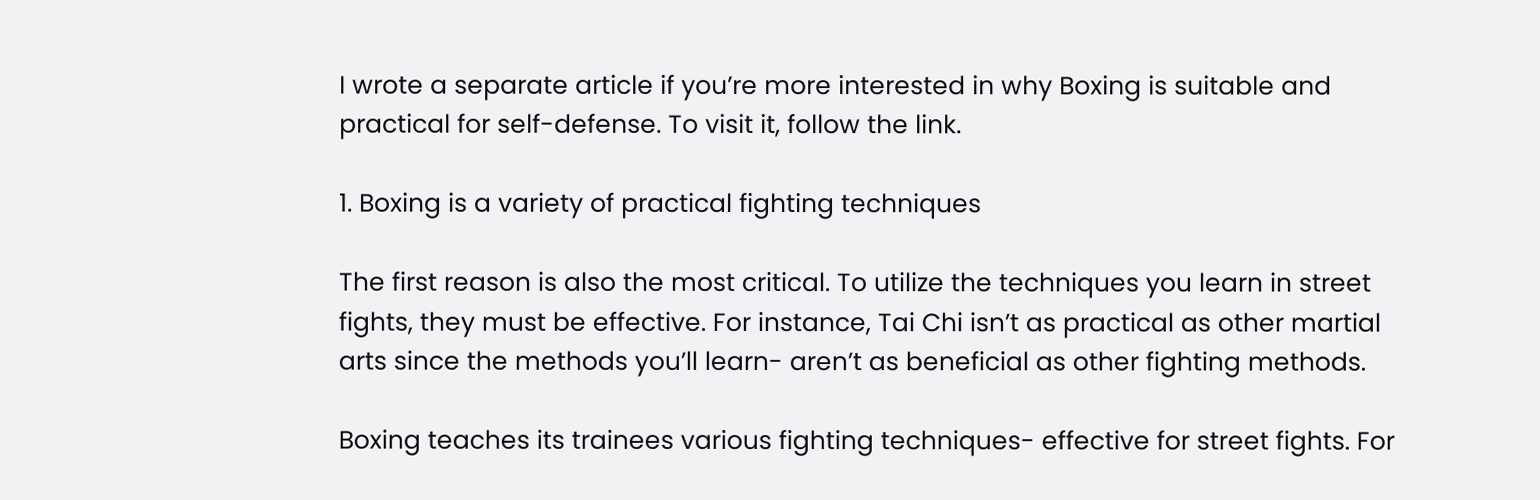I wrote a separate article if you’re more interested in why Boxing is suitable and practical for self-defense. To visit it, follow the link.

1. Boxing is a variety of practical fighting techniques

The first reason is also the most critical. To utilize the techniques you learn in street fights, they must be effective. For instance, Tai Chi isn’t as practical as other martial arts since the methods you’ll learn- aren’t as beneficial as other fighting methods.

Boxing teaches its trainees various fighting techniques- effective for street fights. For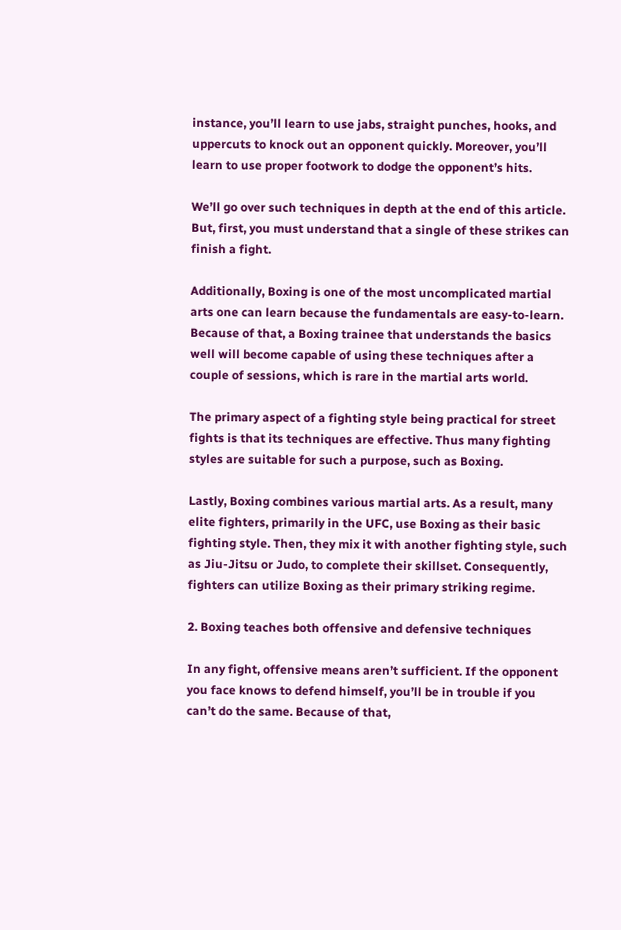instance, you’ll learn to use jabs, straight punches, hooks, and uppercuts to knock out an opponent quickly. Moreover, you’ll learn to use proper footwork to dodge the opponent’s hits.

We’ll go over such techniques in depth at the end of this article. But, first, you must understand that a single of these strikes can finish a fight.

Additionally, Boxing is one of the most uncomplicated martial arts one can learn because the fundamentals are easy-to-learn. Because of that, a Boxing trainee that understands the basics well will become capable of using these techniques after a couple of sessions, which is rare in the martial arts world.

The primary aspect of a fighting style being practical for street fights is that its techniques are effective. Thus many fighting styles are suitable for such a purpose, such as Boxing.

Lastly, Boxing combines various martial arts. As a result, many elite fighters, primarily in the UFC, use Boxing as their basic fighting style. Then, they mix it with another fighting style, such as Jiu-Jitsu or Judo, to complete their skillset. Consequently, fighters can utilize Boxing as their primary striking regime.

2. Boxing teaches both offensive and defensive techniques

In any fight, offensive means aren’t sufficient. If the opponent you face knows to defend himself, you’ll be in trouble if you can’t do the same. Because of that,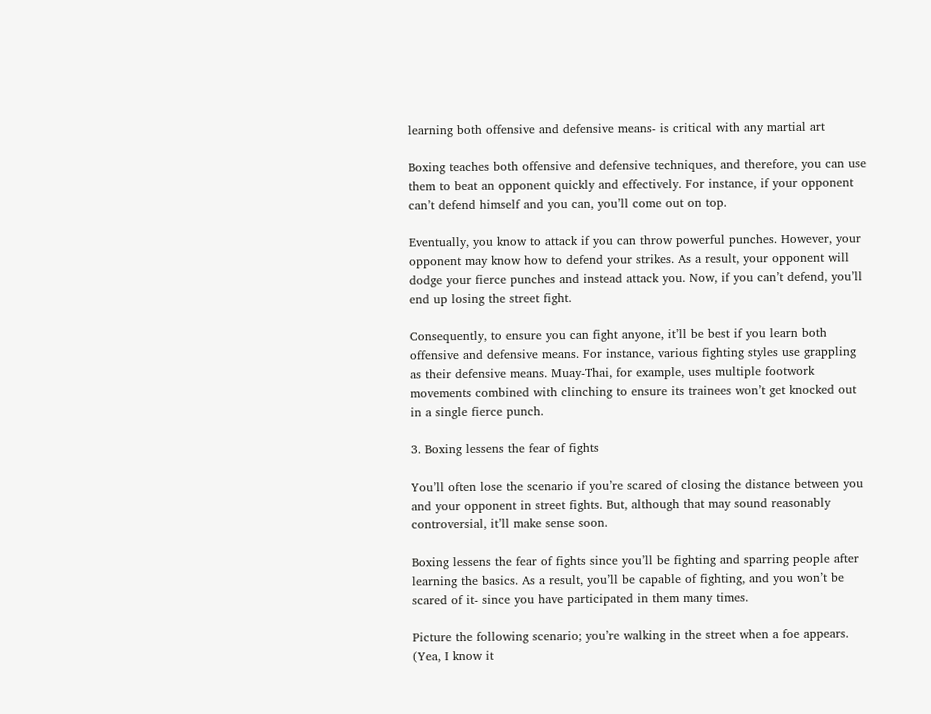learning both offensive and defensive means- is critical with any martial art

Boxing teaches both offensive and defensive techniques, and therefore, you can use them to beat an opponent quickly and effectively. For instance, if your opponent can’t defend himself and you can, you’ll come out on top.

Eventually, you know to attack if you can throw powerful punches. However, your opponent may know how to defend your strikes. As a result, your opponent will dodge your fierce punches and instead attack you. Now, if you can’t defend, you’ll end up losing the street fight.

Consequently, to ensure you can fight anyone, it’ll be best if you learn both offensive and defensive means. For instance, various fighting styles use grappling as their defensive means. Muay-Thai, for example, uses multiple footwork movements combined with clinching to ensure its trainees won’t get knocked out in a single fierce punch.

3. Boxing lessens the fear of fights

You’ll often lose the scenario if you’re scared of closing the distance between you and your opponent in street fights. But, although that may sound reasonably controversial, it’ll make sense soon.

Boxing lessens the fear of fights since you’ll be fighting and sparring people after learning the basics. As a result, you’ll be capable of fighting, and you won’t be scared of it- since you have participated in them many times.

Picture the following scenario; you’re walking in the street when a foe appears. (Yea, I know it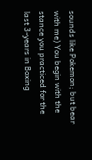sounds like Pokemon; but bear with me) You begin with the stance you practiced for the last 3-years in Boxing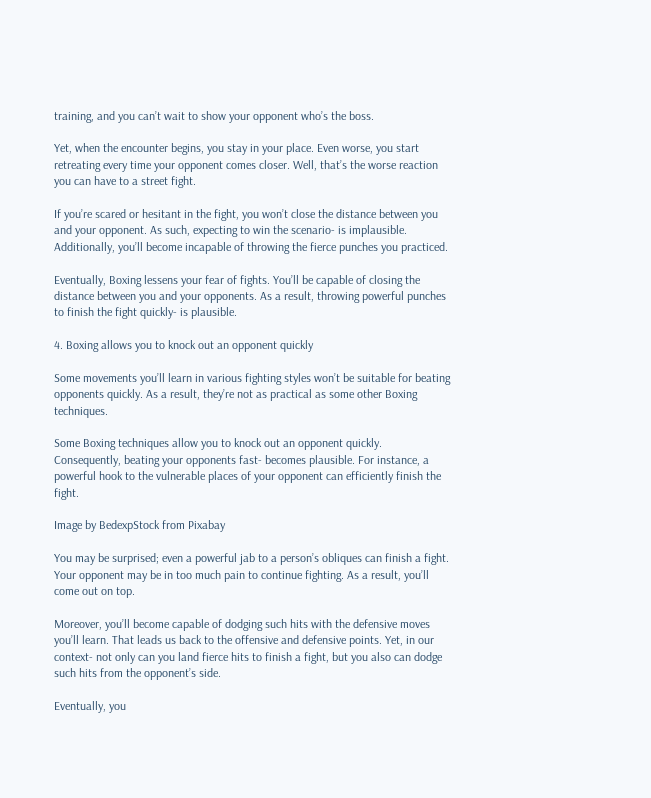training, and you can’t wait to show your opponent who’s the boss.

Yet, when the encounter begins, you stay in your place. Even worse, you start retreating every time your opponent comes closer. Well, that’s the worse reaction you can have to a street fight.

If you’re scared or hesitant in the fight, you won’t close the distance between you and your opponent. As such, expecting to win the scenario- is implausible. Additionally, you’ll become incapable of throwing the fierce punches you practiced.

Eventually, Boxing lessens your fear of fights. You’ll be capable of closing the distance between you and your opponents. As a result, throwing powerful punches to finish the fight quickly- is plausible.

4. Boxing allows you to knock out an opponent quickly

Some movements you’ll learn in various fighting styles won’t be suitable for beating opponents quickly. As a result, they’re not as practical as some other Boxing techniques.

Some Boxing techniques allow you to knock out an opponent quickly. Consequently, beating your opponents fast- becomes plausible. For instance, a powerful hook to the vulnerable places of your opponent can efficiently finish the fight.

Image by BedexpStock from Pixabay

You may be surprised; even a powerful jab to a person’s obliques can finish a fight. Your opponent may be in too much pain to continue fighting. As a result, you’ll come out on top.

Moreover, you’ll become capable of dodging such hits with the defensive moves you’ll learn. That leads us back to the offensive and defensive points. Yet, in our context- not only can you land fierce hits to finish a fight, but you also can dodge such hits from the opponent’s side.

Eventually, you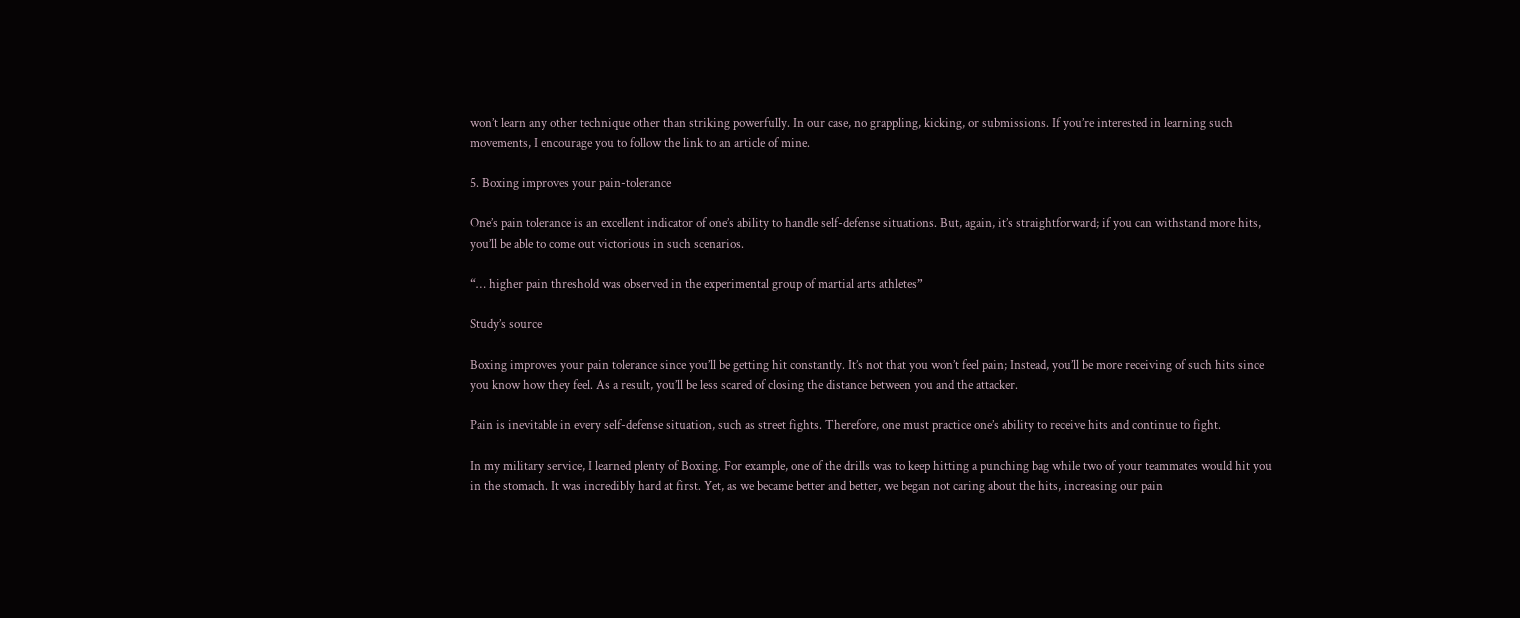won’t learn any other technique other than striking powerfully. In our case, no grappling, kicking, or submissions. If you’re interested in learning such movements, I encourage you to follow the link to an article of mine.

5. Boxing improves your pain-tolerance

One’s pain tolerance is an excellent indicator of one’s ability to handle self-defense situations. But, again, it’s straightforward; if you can withstand more hits, you’ll be able to come out victorious in such scenarios.

“… higher pain threshold was observed in the experimental group of martial arts athletes”

Study’s source

Boxing improves your pain tolerance since you’ll be getting hit constantly. It’s not that you won’t feel pain; Instead, you’ll be more receiving of such hits since you know how they feel. As a result, you’ll be less scared of closing the distance between you and the attacker.

Pain is inevitable in every self-defense situation, such as street fights. Therefore, one must practice one’s ability to receive hits and continue to fight.

In my military service, I learned plenty of Boxing. For example, one of the drills was to keep hitting a punching bag while two of your teammates would hit you in the stomach. It was incredibly hard at first. Yet, as we became better and better, we began not caring about the hits, increasing our pain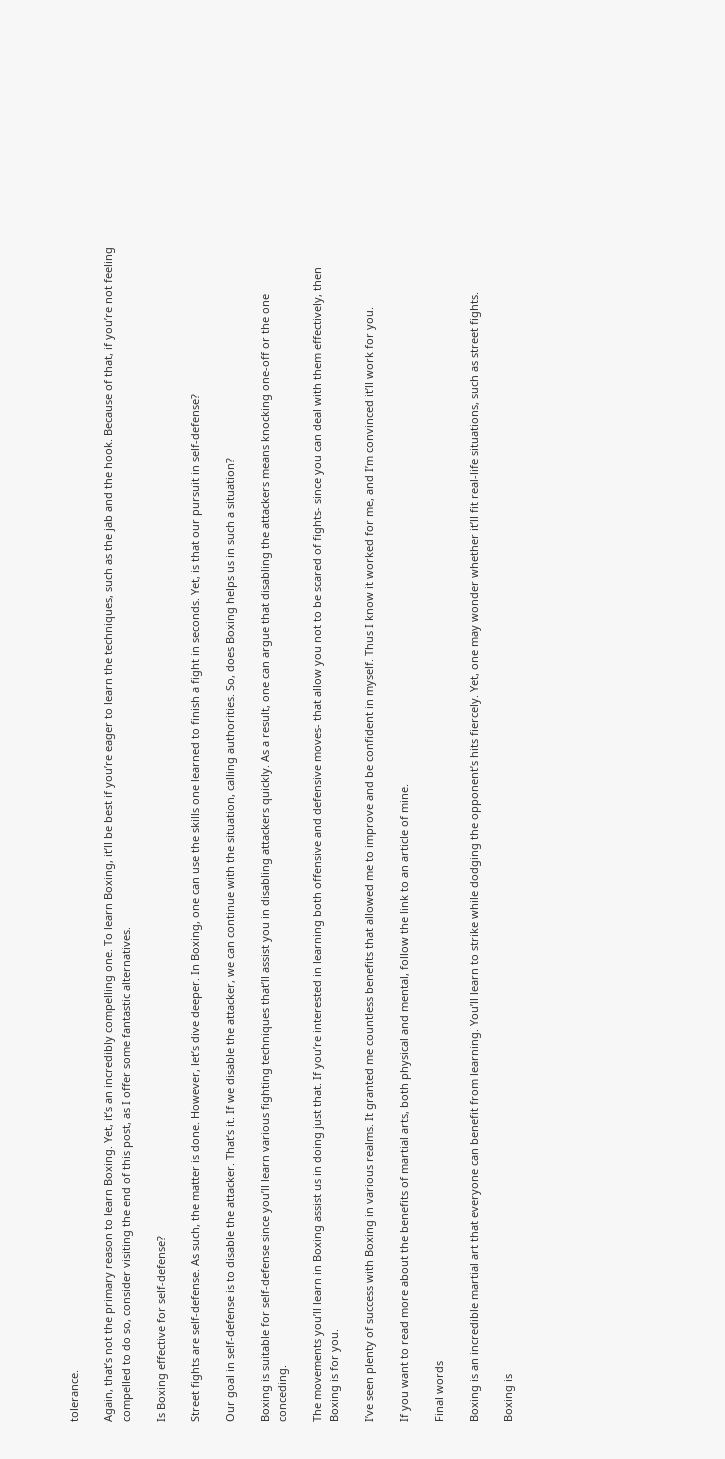tolerance.

Again, that’s not the primary reason to learn Boxing. Yet, it’s an incredibly compelling one. To learn Boxing, it’ll be best if you’re eager to learn the techniques, such as the jab and the hook. Because of that, if you’re not feeling compelled to do so, consider visiting the end of this post, as I offer some fantastic alternatives.

Is Boxing effective for self-defense?

Street fights are self-defense. As such, the matter is done. However, let’s dive deeper. In Boxing, one can use the skills one learned to finish a fight in seconds. Yet, is that our pursuit in self-defense?

Our goal in self-defense is to disable the attacker. That’s it. If we disable the attacker, we can continue with the situation, calling authorities. So, does Boxing helps us in such a situation?

Boxing is suitable for self-defense since you’ll learn various fighting techniques that’ll assist you in disabling attackers quickly. As a result, one can argue that disabling the attackers means knocking one-off or the one conceding.

The movements you’ll learn in Boxing assist us in doing just that. If you’re interested in learning both offensive and defensive moves- that allow you not to be scared of fights- since you can deal with them effectively, then Boxing is for you.

I’ve seen plenty of success with Boxing in various realms. It granted me countless benefits that allowed me to improve and be confident in myself. Thus I know it worked for me, and I’m convinced it’ll work for you.

If you want to read more about the benefits of martial arts, both physical and mental, follow the link to an article of mine.

Final words

Boxing is an incredible martial art that everyone can benefit from learning. You’ll learn to strike while dodging the opponent’s hits fiercely. Yet, one may wonder whether it’ll fit real-life situations, such as street fights.

Boxing is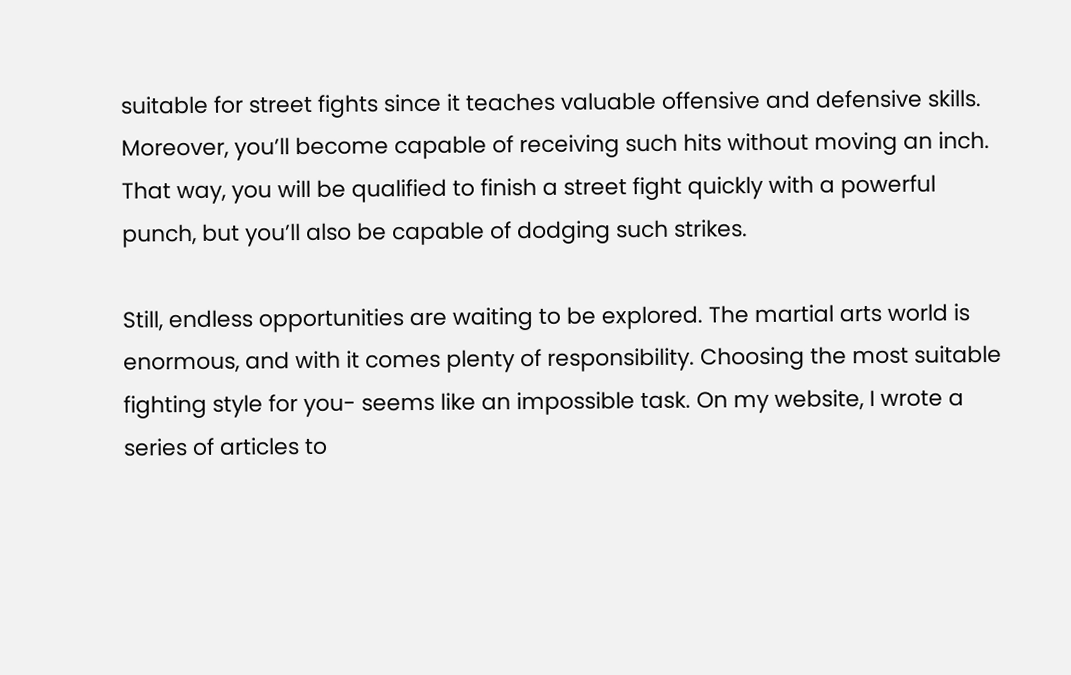suitable for street fights since it teaches valuable offensive and defensive skills. Moreover, you’ll become capable of receiving such hits without moving an inch. That way, you will be qualified to finish a street fight quickly with a powerful punch, but you’ll also be capable of dodging such strikes.

Still, endless opportunities are waiting to be explored. The martial arts world is enormous, and with it comes plenty of responsibility. Choosing the most suitable fighting style for you- seems like an impossible task. On my website, I wrote a series of articles to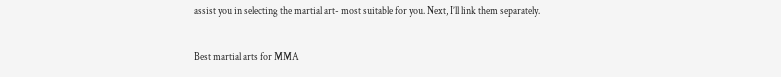assist you in selecting the martial art- most suitable for you. Next, I’ll link them separately.

Best martial arts for MMA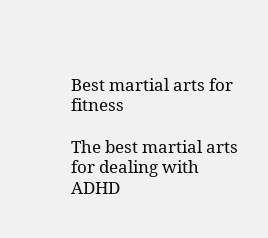Best martial arts for fitness

The best martial arts for dealing with ADHD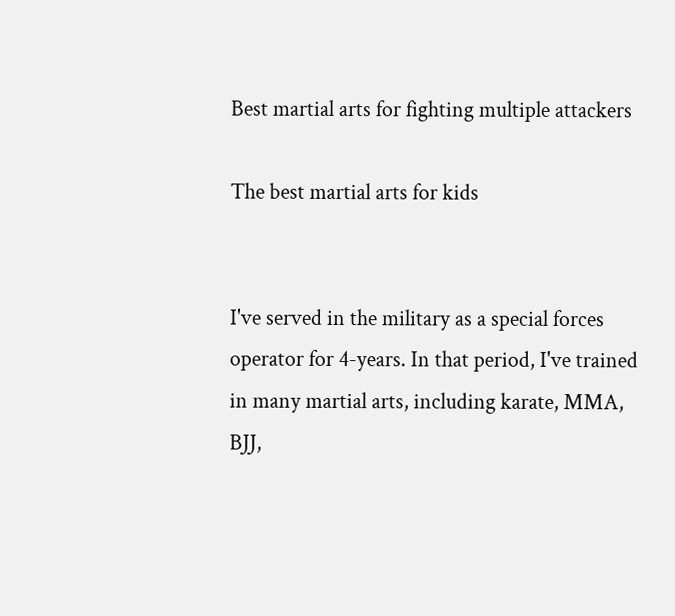Best martial arts for fighting multiple attackers

The best martial arts for kids


I've served in the military as a special forces operator for 4-years. In that period, I've trained in many martial arts, including karate, MMA, BJJ,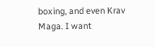boxing, and even Krav Maga. I want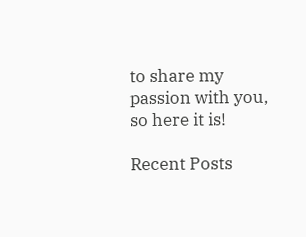to share my passion with you, so here it is!

Recent Posts